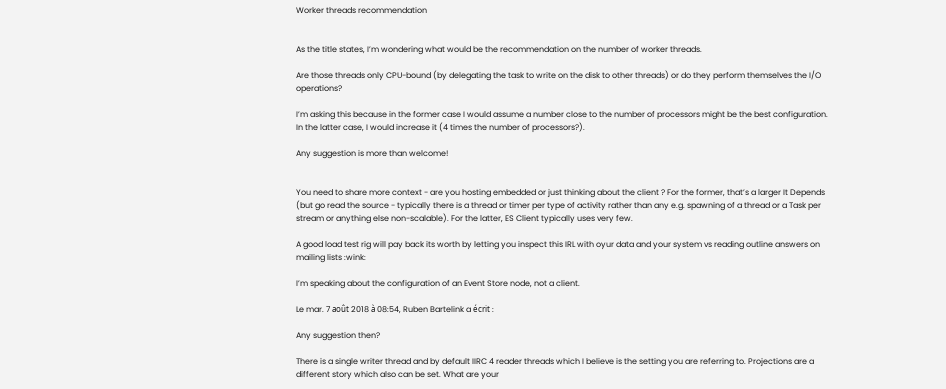Worker threads recommendation


As the title states, I’m wondering what would be the recommendation on the number of worker threads.

Are those threads only CPU-bound (by delegating the task to write on the disk to other threads) or do they perform themselves the I/O operations?

I’m asking this because in the former case I would assume a number close to the number of processors might be the best configuration. In the latter case, I would increase it (4 times the number of processors?).

Any suggestion is more than welcome!


You need to share more context - are you hosting embedded or just thinking about the client ? For the former, that’s a larger It Depends (but go read the source - typically there is a thread or timer per type of activity rather than any e.g. spawning of a thread or a Task per stream or anything else non-scalable). For the latter, ES Client typically uses very few.

A good load test rig will pay back its worth by letting you inspect this IRL with oyur data and your system vs reading outline answers on mailing lists :wink:

I’m speaking about the configuration of an Event Store node, not a client.

Le mar. 7 août 2018 à 08:54, Ruben Bartelink a écrit :

Any suggestion then?

There is a single writer thread and by default IIRC 4 reader threads which I believe is the setting you are referring to. Projections are a different story which also can be set. What are your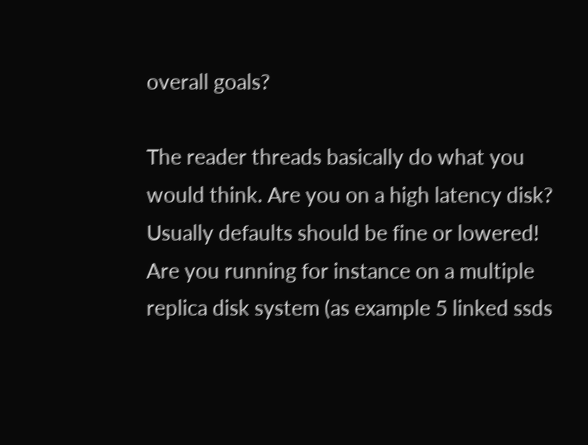overall goals?

The reader threads basically do what you would think. Are you on a high latency disk? Usually defaults should be fine or lowered! Are you running for instance on a multiple replica disk system (as example 5 linked ssds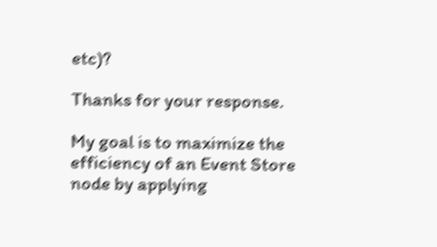etc)?

Thanks for your response.

My goal is to maximize the efficiency of an Event Store node by applying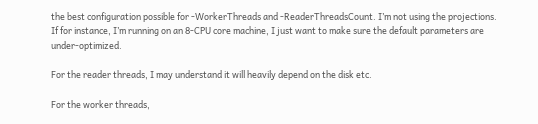the best configuration possible for -WorkerThreads and -ReaderThreadsCount. I’m not using the projections.
If for instance, I’m running on an 8-CPU core machine, I just want to make sure the default parameters are under-optimized.

For the reader threads, I may understand it will heavily depend on the disk etc.

For the worker threads,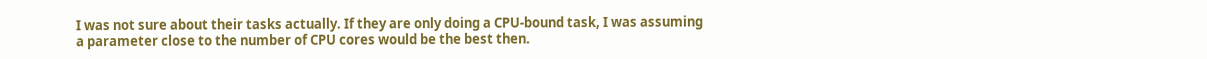I was not sure about their tasks actually. If they are only doing a CPU-bound task, I was assuming a parameter close to the number of CPU cores would be the best then.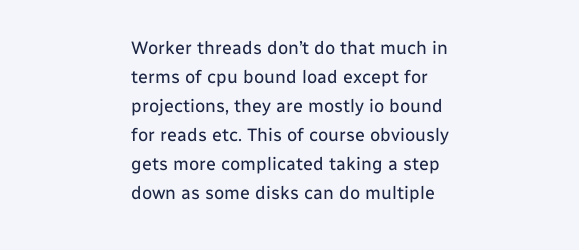Worker threads don’t do that much in terms of cpu bound load except for projections, they are mostly io bound for reads etc. This of course obviously gets more complicated taking a step down as some disks can do multiple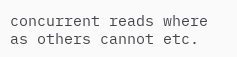concurrent reads where as others cannot etc.